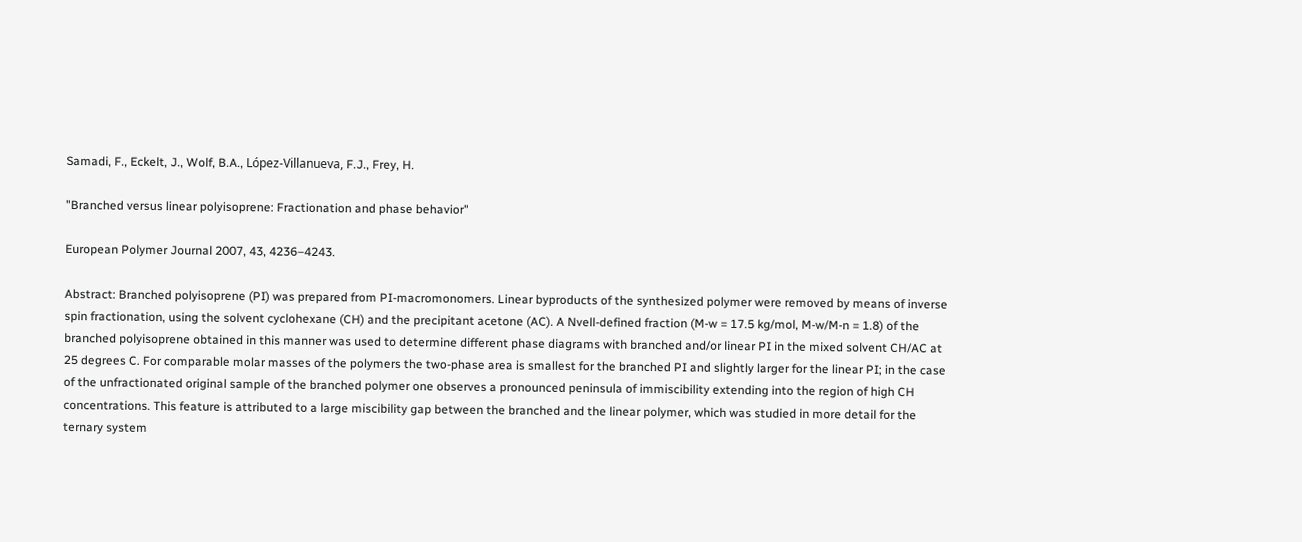Samadi, F., Eckelt, J., Wolf, B.A., López-Villanueva, F.J., Frey, H.

"Branched versus linear polyisoprene: Fractionation and phase behavior"

European Polymer Journal 2007, 43, 4236–4243.

Abstract: Branched polyisoprene (PI) was prepared from PI-macromonomers. Linear byproducts of the synthesized polymer were removed by means of inverse spin fractionation, using the solvent cyclohexane (CH) and the precipitant acetone (AC). A Nvell-defined fraction (M-w = 17.5 kg/mol, M-w/M-n = 1.8) of the branched polyisoprene obtained in this manner was used to determine different phase diagrams with branched and/or linear PI in the mixed solvent CH/AC at 25 degrees C. For comparable molar masses of the polymers the two-phase area is smallest for the branched PI and slightly larger for the linear PI; in the case of the unfractionated original sample of the branched polymer one observes a pronounced peninsula of immiscibility extending into the region of high CH concentrations. This feature is attributed to a large miscibility gap between the branched and the linear polymer, which was studied in more detail for the ternary system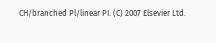CH/branched Pl/linear PI. (C) 2007 Elsevier Ltd.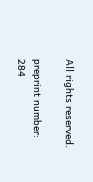All rights reserved.

preprint number: 284